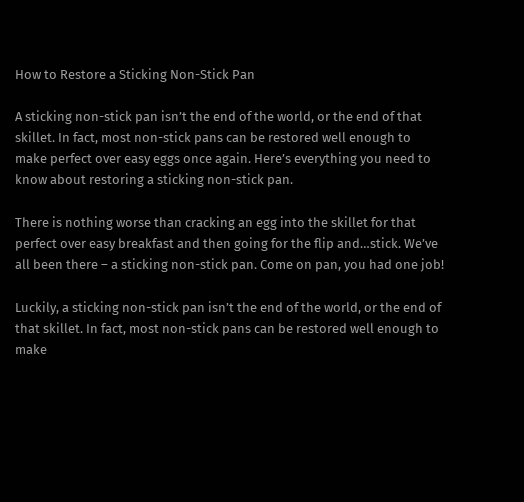How to Restore a Sticking Non-Stick Pan

A sticking non-stick pan isn’t the end of the world, or the end of that skillet. In fact, most non-stick pans can be restored well enough to make perfect over easy eggs once again. Here’s everything you need to know about restoring a sticking non-stick pan.

There is nothing worse than cracking an egg into the skillet for that perfect over easy breakfast and then going for the flip and…stick. We’ve all been there – a sticking non-stick pan. Come on pan, you had one job!

Luckily, a sticking non-stick pan isn’t the end of the world, or the end of that skillet. In fact, most non-stick pans can be restored well enough to make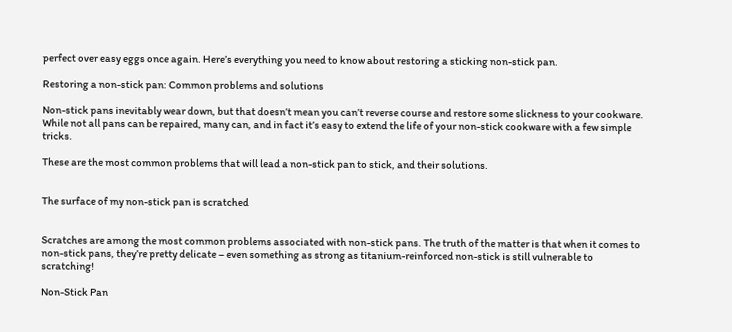perfect over easy eggs once again. Here’s everything you need to know about restoring a sticking non-stick pan.

Restoring a non-stick pan: Common problems and solutions

Non-stick pans inevitably wear down, but that doesn’t mean you can’t reverse course and restore some slickness to your cookware. While not all pans can be repaired, many can, and in fact it’s easy to extend the life of your non-stick cookware with a few simple tricks.

These are the most common problems that will lead a non-stick pan to stick, and their solutions.


The surface of my non-stick pan is scratched


Scratches are among the most common problems associated with non-stick pans. The truth of the matter is that when it comes to non-stick pans, they’re pretty delicate – even something as strong as titanium-reinforced non-stick is still vulnerable to scratching!

Non-Stick Pan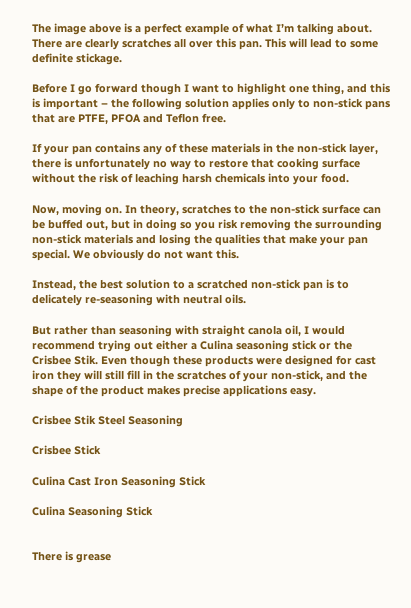The image above is a perfect example of what I’m talking about. There are clearly scratches all over this pan. This will lead to some definite stickage.

Before I go forward though I want to highlight one thing, and this is important – the following solution applies only to non-stick pans that are PTFE, PFOA and Teflon free.

If your pan contains any of these materials in the non-stick layer, there is unfortunately no way to restore that cooking surface without the risk of leaching harsh chemicals into your food.

Now, moving on. In theory, scratches to the non-stick surface can be buffed out, but in doing so you risk removing the surrounding non-stick materials and losing the qualities that make your pan special. We obviously do not want this.

Instead, the best solution to a scratched non-stick pan is to delicately re-seasoning with neutral oils.

But rather than seasoning with straight canola oil, I would recommend trying out either a Culina seasoning stick or the Crisbee Stik. Even though these products were designed for cast iron they will still fill in the scratches of your non-stick, and the shape of the product makes precise applications easy.

Crisbee Stik Steel Seasoning

Crisbee Stick

Culina Cast Iron Seasoning Stick

Culina Seasoning Stick


There is grease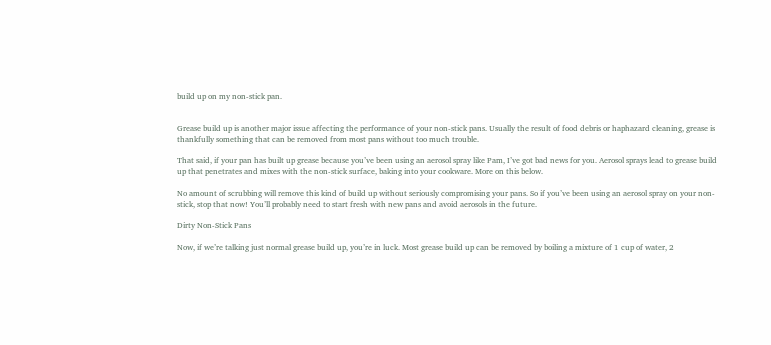build up on my non-stick pan.


Grease build up is another major issue affecting the performance of your non-stick pans. Usually the result of food debris or haphazard cleaning, grease is thankfully something that can be removed from most pans without too much trouble.

That said, if your pan has built up grease because you’ve been using an aerosol spray like Pam, I’ve got bad news for you. Aerosol sprays lead to grease build up that penetrates and mixes with the non-stick surface, baking into your cookware. More on this below.

No amount of scrubbing will remove this kind of build up without seriously compromising your pans. So if you’ve been using an aerosol spray on your non-stick, stop that now! You’ll probably need to start fresh with new pans and avoid aerosols in the future.

Dirty Non-Stick Pans

Now, if we’re talking just normal grease build up, you’re in luck. Most grease build up can be removed by boiling a mixture of 1 cup of water, 2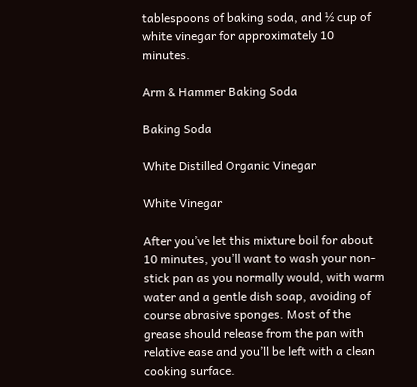tablespoons of baking soda, and ½ cup of white vinegar for approximately 10 minutes.

Arm & Hammer Baking Soda

Baking Soda

White Distilled Organic Vinegar

White Vinegar

After you’ve let this mixture boil for about 10 minutes, you’ll want to wash your non-stick pan as you normally would, with warm water and a gentle dish soap, avoiding of course abrasive sponges. Most of the grease should release from the pan with relative ease and you’ll be left with a clean cooking surface.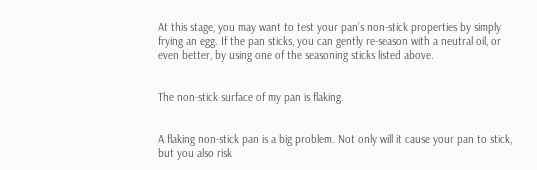At this stage, you may want to test your pan’s non-stick properties by simply frying an egg. If the pan sticks, you can gently re-season with a neutral oil, or even better, by using one of the seasoning sticks listed above.


The non-stick surface of my pan is flaking.


A flaking non-stick pan is a big problem. Not only will it cause your pan to stick, but you also risk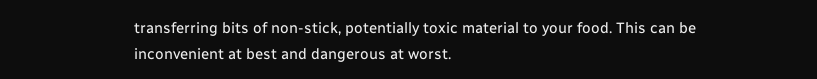transferring bits of non-stick, potentially toxic material to your food. This can be inconvenient at best and dangerous at worst.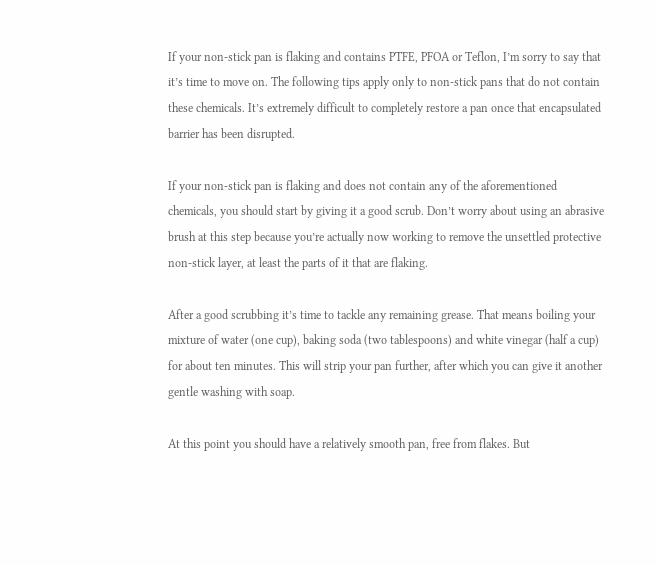If your non-stick pan is flaking and contains PTFE, PFOA or Teflon, I’m sorry to say that it’s time to move on. The following tips apply only to non-stick pans that do not contain these chemicals. It’s extremely difficult to completely restore a pan once that encapsulated barrier has been disrupted.

If your non-stick pan is flaking and does not contain any of the aforementioned chemicals, you should start by giving it a good scrub. Don’t worry about using an abrasive brush at this step because you’re actually now working to remove the unsettled protective non-stick layer, at least the parts of it that are flaking.

After a good scrubbing it’s time to tackle any remaining grease. That means boiling your mixture of water (one cup), baking soda (two tablespoons) and white vinegar (half a cup) for about ten minutes. This will strip your pan further, after which you can give it another gentle washing with soap.

At this point you should have a relatively smooth pan, free from flakes. But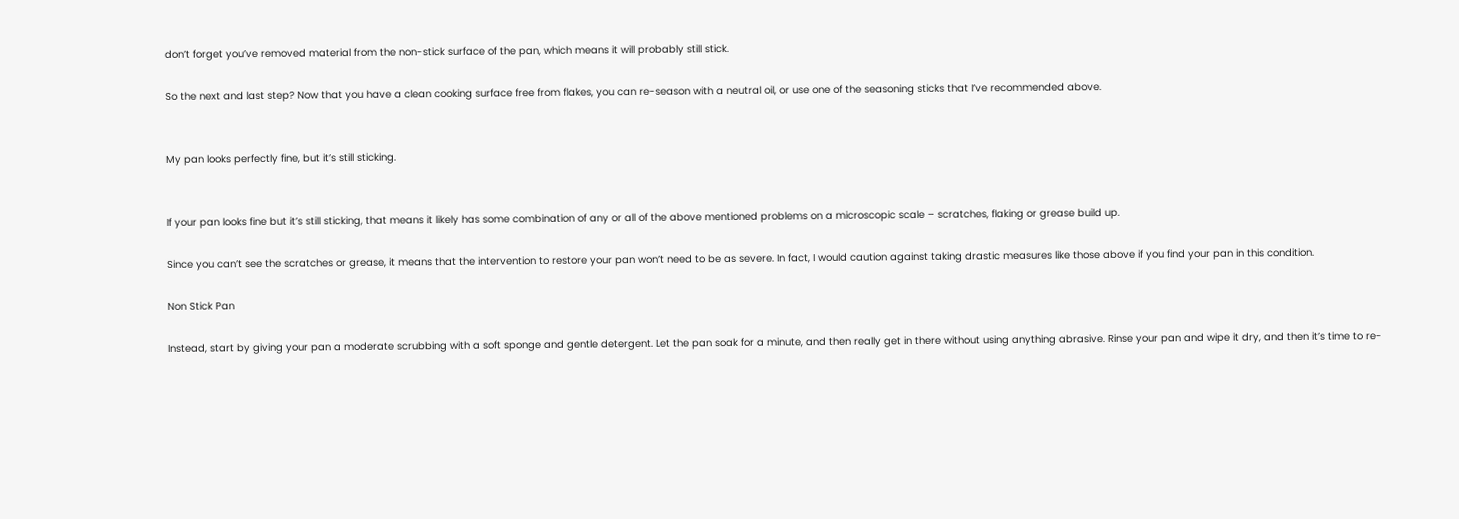don’t forget you’ve removed material from the non-stick surface of the pan, which means it will probably still stick.

So the next and last step? Now that you have a clean cooking surface free from flakes, you can re-season with a neutral oil, or use one of the seasoning sticks that I’ve recommended above.


My pan looks perfectly fine, but it’s still sticking.


If your pan looks fine but it’s still sticking, that means it likely has some combination of any or all of the above mentioned problems on a microscopic scale – scratches, flaking or grease build up.

Since you can’t see the scratches or grease, it means that the intervention to restore your pan won’t need to be as severe. In fact, I would caution against taking drastic measures like those above if you find your pan in this condition.

Non Stick Pan

Instead, start by giving your pan a moderate scrubbing with a soft sponge and gentle detergent. Let the pan soak for a minute, and then really get in there without using anything abrasive. Rinse your pan and wipe it dry, and then it’s time to re-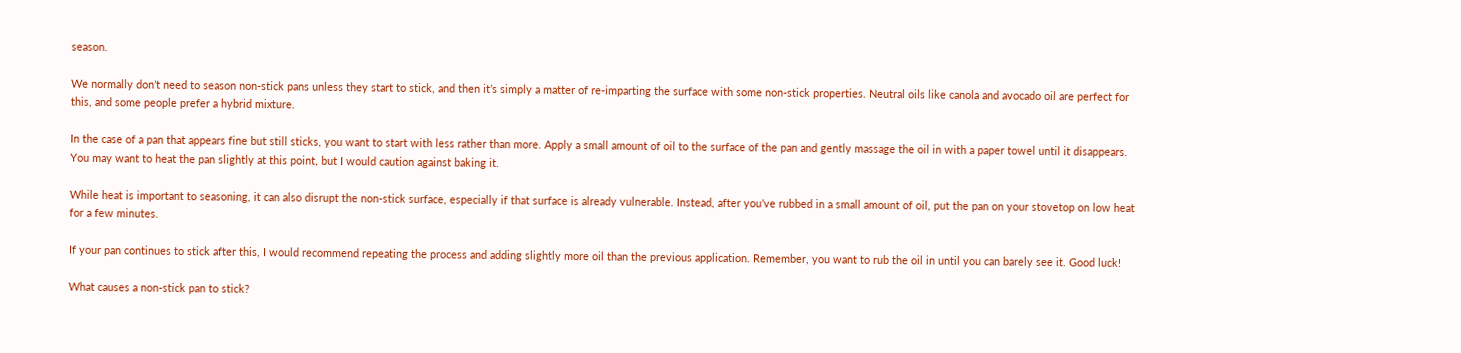season.

We normally don’t need to season non-stick pans unless they start to stick, and then it’s simply a matter of re-imparting the surface with some non-stick properties. Neutral oils like canola and avocado oil are perfect for this, and some people prefer a hybrid mixture.

In the case of a pan that appears fine but still sticks, you want to start with less rather than more. Apply a small amount of oil to the surface of the pan and gently massage the oil in with a paper towel until it disappears. You may want to heat the pan slightly at this point, but I would caution against baking it.

While heat is important to seasoning, it can also disrupt the non-stick surface, especially if that surface is already vulnerable. Instead, after you’ve rubbed in a small amount of oil, put the pan on your stovetop on low heat for a few minutes.

If your pan continues to stick after this, I would recommend repeating the process and adding slightly more oil than the previous application. Remember, you want to rub the oil in until you can barely see it. Good luck!

What causes a non-stick pan to stick?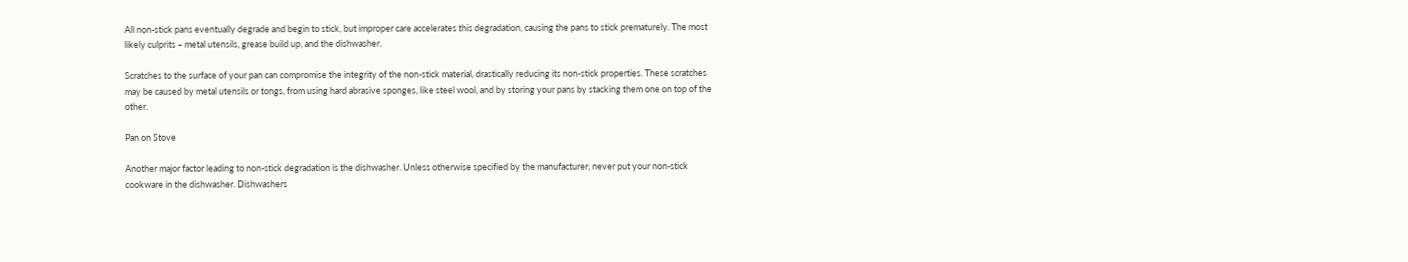All non-stick pans eventually degrade and begin to stick, but improper care accelerates this degradation, causing the pans to stick prematurely. The most likely culprits – metal utensils, grease build up, and the dishwasher.

Scratches to the surface of your pan can compromise the integrity of the non-stick material, drastically reducing its non-stick properties. These scratches may be caused by metal utensils or tongs, from using hard abrasive sponges, like steel wool, and by storing your pans by stacking them one on top of the other.

Pan on Stove

Another major factor leading to non-stick degradation is the dishwasher. Unless otherwise specified by the manufacturer, never put your non-stick cookware in the dishwasher. Dishwashers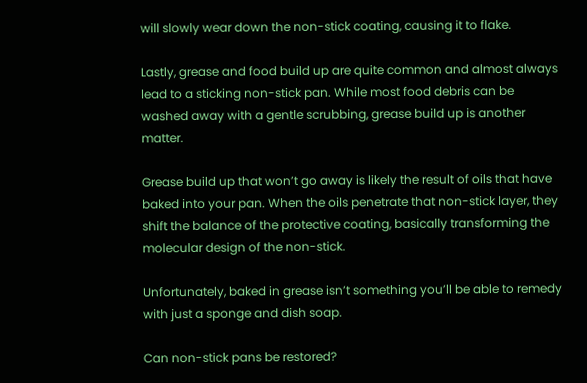will slowly wear down the non-stick coating, causing it to flake.

Lastly, grease and food build up are quite common and almost always lead to a sticking non-stick pan. While most food debris can be washed away with a gentle scrubbing, grease build up is another matter.

Grease build up that won’t go away is likely the result of oils that have baked into your pan. When the oils penetrate that non-stick layer, they shift the balance of the protective coating, basically transforming the molecular design of the non-stick.

Unfortunately, baked in grease isn’t something you’ll be able to remedy with just a sponge and dish soap.

Can non-stick pans be restored?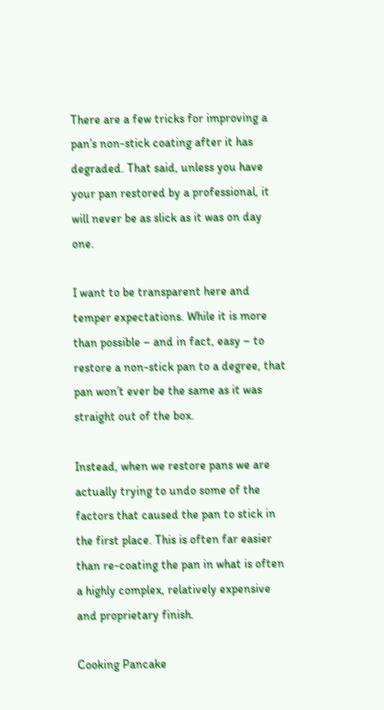There are a few tricks for improving a pan’s non-stick coating after it has degraded. That said, unless you have your pan restored by a professional, it will never be as slick as it was on day one.

I want to be transparent here and temper expectations. While it is more than possible – and in fact, easy – to restore a non-stick pan to a degree, that pan won’t ever be the same as it was straight out of the box.

Instead, when we restore pans we are actually trying to undo some of the factors that caused the pan to stick in the first place. This is often far easier than re-coating the pan in what is often a highly complex, relatively expensive and proprietary finish.

Cooking Pancake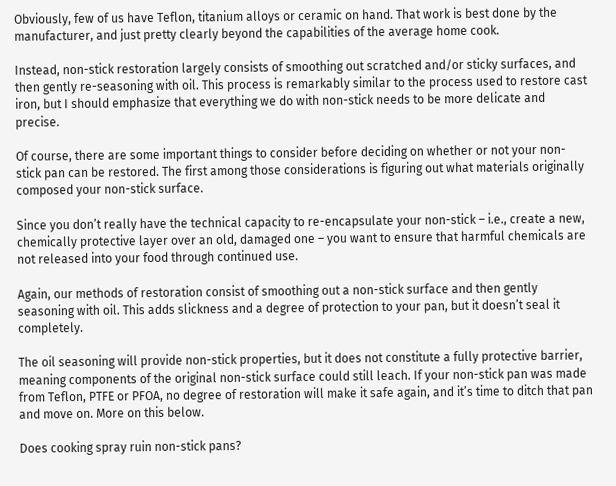Obviously, few of us have Teflon, titanium alloys or ceramic on hand. That work is best done by the manufacturer, and just pretty clearly beyond the capabilities of the average home cook.

Instead, non-stick restoration largely consists of smoothing out scratched and/or sticky surfaces, and then gently re-seasoning with oil. This process is remarkably similar to the process used to restore cast iron, but I should emphasize that everything we do with non-stick needs to be more delicate and precise.

Of course, there are some important things to consider before deciding on whether or not your non-stick pan can be restored. The first among those considerations is figuring out what materials originally composed your non-stick surface.

Since you don’t really have the technical capacity to re-encapsulate your non-stick – i.e., create a new, chemically protective layer over an old, damaged one – you want to ensure that harmful chemicals are not released into your food through continued use.

Again, our methods of restoration consist of smoothing out a non-stick surface and then gently seasoning with oil. This adds slickness and a degree of protection to your pan, but it doesn’t seal it completely.

The oil seasoning will provide non-stick properties, but it does not constitute a fully protective barrier, meaning components of the original non-stick surface could still leach. If your non-stick pan was made from Teflon, PTFE or PFOA, no degree of restoration will make it safe again, and it’s time to ditch that pan and move on. More on this below.

Does cooking spray ruin non-stick pans?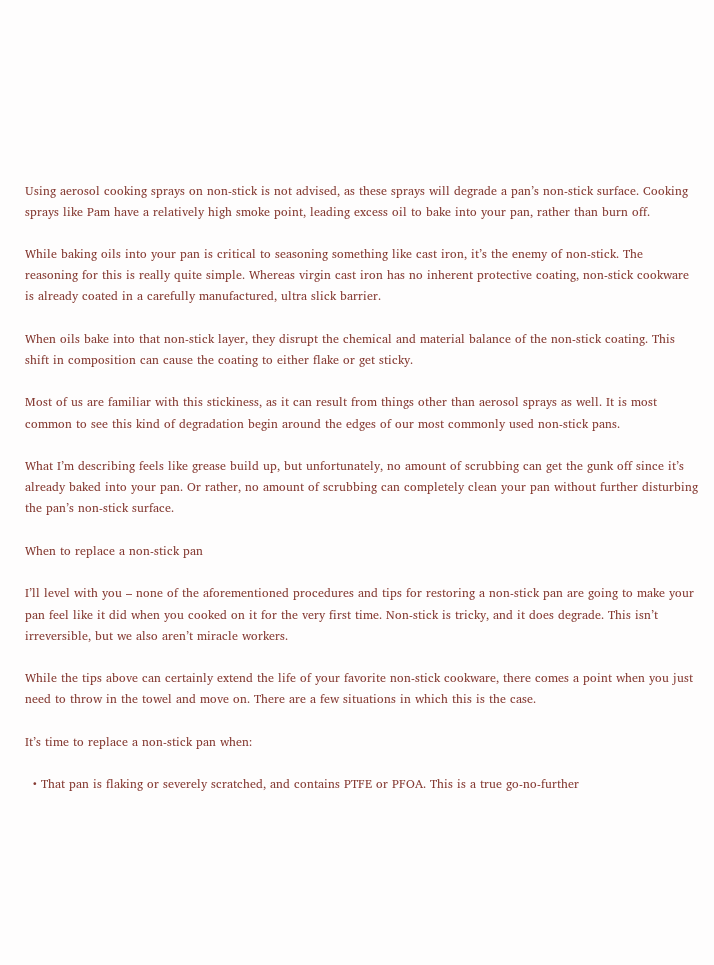Using aerosol cooking sprays on non-stick is not advised, as these sprays will degrade a pan’s non-stick surface. Cooking sprays like Pam have a relatively high smoke point, leading excess oil to bake into your pan, rather than burn off.

While baking oils into your pan is critical to seasoning something like cast iron, it’s the enemy of non-stick. The reasoning for this is really quite simple. Whereas virgin cast iron has no inherent protective coating, non-stick cookware is already coated in a carefully manufactured, ultra slick barrier.

When oils bake into that non-stick layer, they disrupt the chemical and material balance of the non-stick coating. This shift in composition can cause the coating to either flake or get sticky.

Most of us are familiar with this stickiness, as it can result from things other than aerosol sprays as well. It is most common to see this kind of degradation begin around the edges of our most commonly used non-stick pans.

What I’m describing feels like grease build up, but unfortunately, no amount of scrubbing can get the gunk off since it’s already baked into your pan. Or rather, no amount of scrubbing can completely clean your pan without further disturbing the pan’s non-stick surface.

When to replace a non-stick pan

I’ll level with you – none of the aforementioned procedures and tips for restoring a non-stick pan are going to make your pan feel like it did when you cooked on it for the very first time. Non-stick is tricky, and it does degrade. This isn’t irreversible, but we also aren’t miracle workers.

While the tips above can certainly extend the life of your favorite non-stick cookware, there comes a point when you just need to throw in the towel and move on. There are a few situations in which this is the case.

It’s time to replace a non-stick pan when:

  • That pan is flaking or severely scratched, and contains PTFE or PFOA. This is a true go-no-further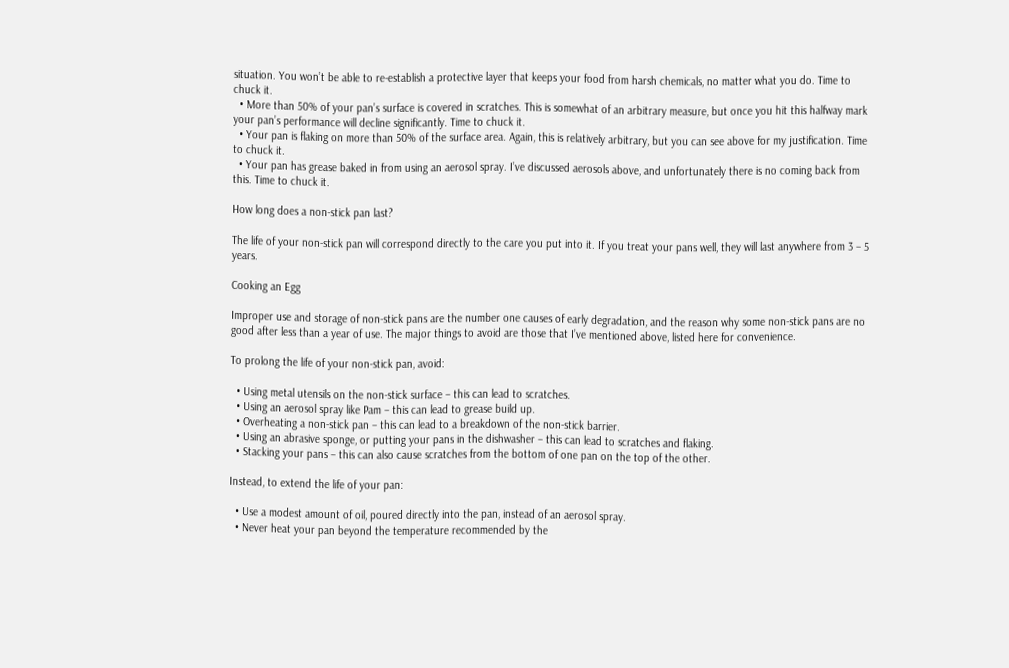situation. You won’t be able to re-establish a protective layer that keeps your food from harsh chemicals, no matter what you do. Time to chuck it.
  • More than 50% of your pan’s surface is covered in scratches. This is somewhat of an arbitrary measure, but once you hit this halfway mark your pan’s performance will decline significantly. Time to chuck it.
  • Your pan is flaking on more than 50% of the surface area. Again, this is relatively arbitrary, but you can see above for my justification. Time to chuck it.
  • Your pan has grease baked in from using an aerosol spray. I’ve discussed aerosols above, and unfortunately there is no coming back from this. Time to chuck it.

How long does a non-stick pan last?

The life of your non-stick pan will correspond directly to the care you put into it. If you treat your pans well, they will last anywhere from 3 – 5 years.

Cooking an Egg

Improper use and storage of non-stick pans are the number one causes of early degradation, and the reason why some non-stick pans are no good after less than a year of use. The major things to avoid are those that I’ve mentioned above, listed here for convenience.

To prolong the life of your non-stick pan, avoid:

  • Using metal utensils on the non-stick surface – this can lead to scratches.
  • Using an aerosol spray like Pam – this can lead to grease build up.
  • Overheating a non-stick pan – this can lead to a breakdown of the non-stick barrier.
  • Using an abrasive sponge, or putting your pans in the dishwasher – this can lead to scratches and flaking.
  • Stacking your pans – this can also cause scratches from the bottom of one pan on the top of the other.

Instead, to extend the life of your pan:

  • Use a modest amount of oil, poured directly into the pan, instead of an aerosol spray.
  • Never heat your pan beyond the temperature recommended by the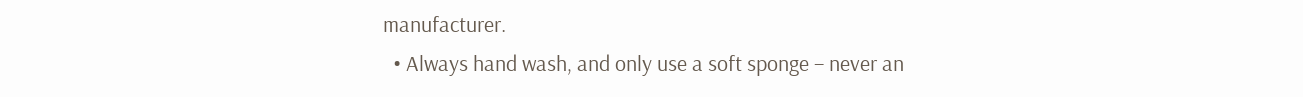manufacturer.
  • Always hand wash, and only use a soft sponge – never an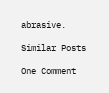abrasive.

Similar Posts

One Comment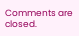Comments are closed.